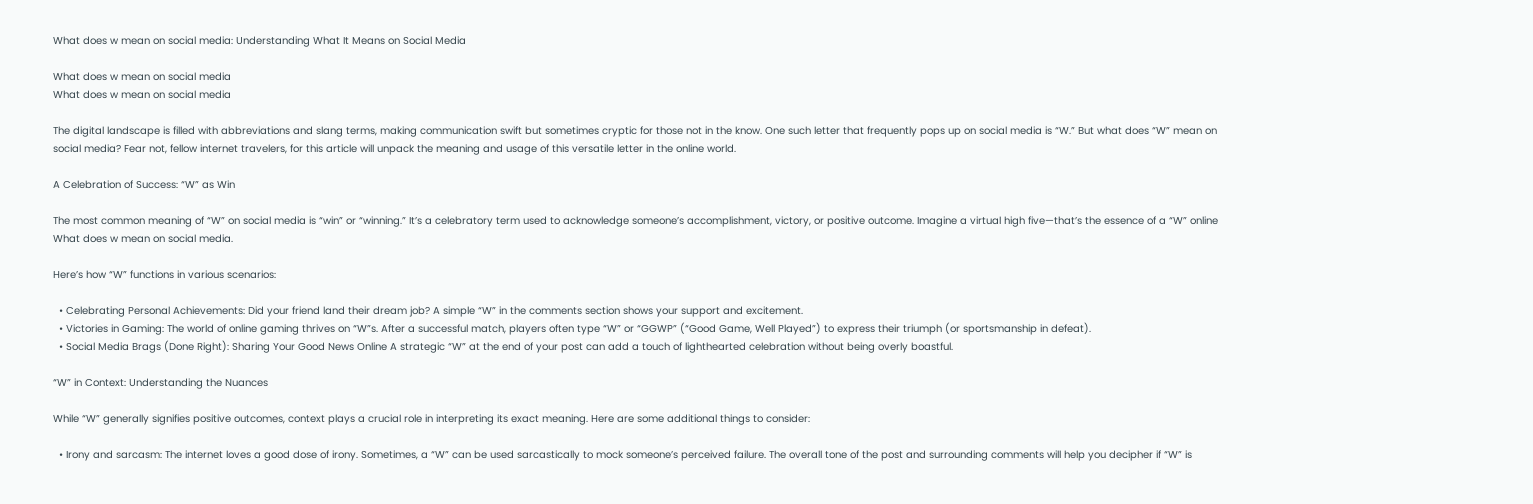What does w mean on social media: Understanding What It Means on Social Media

What does w mean on social media
What does w mean on social media

The digital landscape is filled with abbreviations and slang terms, making communication swift but sometimes cryptic for those not in the know. One such letter that frequently pops up on social media is “W.” But what does “W” mean on social media? Fear not, fellow internet travelers, for this article will unpack the meaning and usage of this versatile letter in the online world.

A Celebration of Success: “W” as Win

The most common meaning of “W” on social media is “win” or “winning.” It’s a celebratory term used to acknowledge someone’s accomplishment, victory, or positive outcome. Imagine a virtual high five—that’s the essence of a “W” online What does w mean on social media.

Here’s how “W” functions in various scenarios:

  • Celebrating Personal Achievements: Did your friend land their dream job? A simple “W” in the comments section shows your support and excitement.
  • Victories in Gaming: The world of online gaming thrives on “W”s. After a successful match, players often type “W” or “GGWP” (“Good Game, Well Played”) to express their triumph (or sportsmanship in defeat).
  • Social Media Brags (Done Right): Sharing Your Good News Online A strategic “W” at the end of your post can add a touch of lighthearted celebration without being overly boastful.

“W” in Context: Understanding the Nuances

While “W” generally signifies positive outcomes, context plays a crucial role in interpreting its exact meaning. Here are some additional things to consider:

  • Irony and sarcasm: The internet loves a good dose of irony. Sometimes, a “W” can be used sarcastically to mock someone’s perceived failure. The overall tone of the post and surrounding comments will help you decipher if “W” is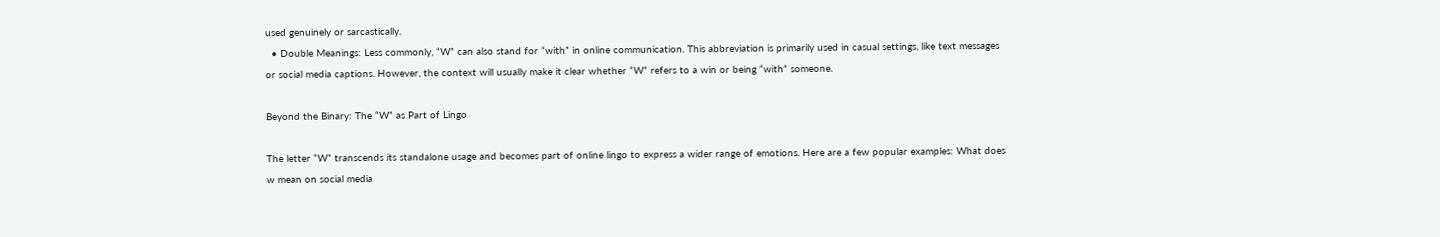used genuinely or sarcastically.
  • Double Meanings: Less commonly, “W” can also stand for “with” in online communication. This abbreviation is primarily used in casual settings, like text messages or social media captions. However, the context will usually make it clear whether “W” refers to a win or being “with” someone.

Beyond the Binary: The “W” as Part of Lingo

The letter “W” transcends its standalone usage and becomes part of online lingo to express a wider range of emotions. Here are a few popular examples: What does w mean on social media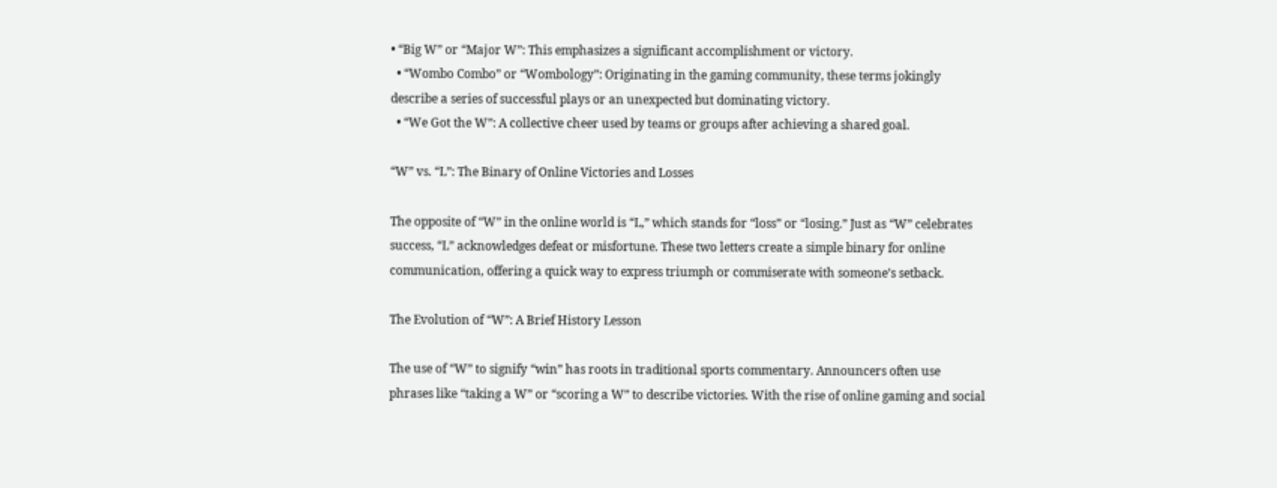• “Big W” or “Major W”: This emphasizes a significant accomplishment or victory.
  • “Wombo Combo” or “Wombology”: Originating in the gaming community, these terms jokingly describe a series of successful plays or an unexpected but dominating victory.
  • “We Got the W”: A collective cheer used by teams or groups after achieving a shared goal.

“W” vs. “L”: The Binary of Online Victories and Losses

The opposite of “W” in the online world is “L,” which stands for “loss” or “losing.” Just as “W” celebrates success, “L” acknowledges defeat or misfortune. These two letters create a simple binary for online communication, offering a quick way to express triumph or commiserate with someone’s setback.

The Evolution of “W”: A Brief History Lesson

The use of “W” to signify “win” has roots in traditional sports commentary. Announcers often use phrases like “taking a W” or “scoring a W” to describe victories. With the rise of online gaming and social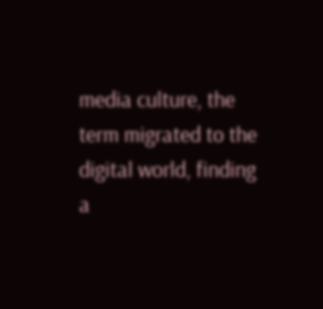media culture, the term migrated to the digital world, finding a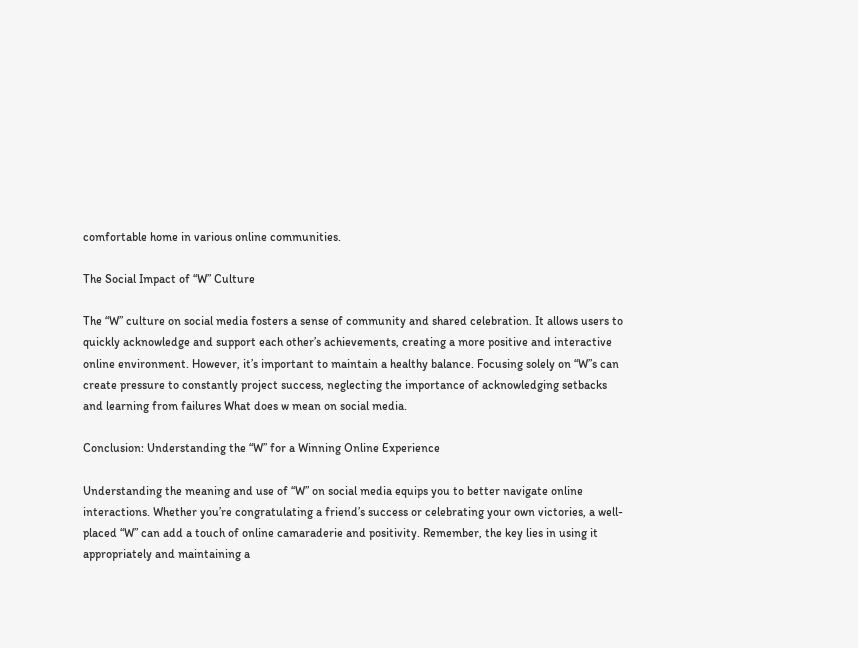comfortable home in various online communities.

The Social Impact of “W” Culture

The “W” culture on social media fosters a sense of community and shared celebration. It allows users to quickly acknowledge and support each other’s achievements, creating a more positive and interactive online environment. However, it’s important to maintain a healthy balance. Focusing solely on “W”s can create pressure to constantly project success, neglecting the importance of acknowledging setbacks and learning from failures What does w mean on social media.

Conclusion: Understanding the “W” for a Winning Online Experience

Understanding the meaning and use of “W” on social media equips you to better navigate online interactions. Whether you’re congratulating a friend’s success or celebrating your own victories, a well-placed “W” can add a touch of online camaraderie and positivity. Remember, the key lies in using it appropriately and maintaining a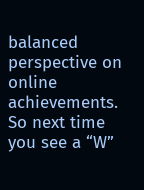balanced perspective on online achievements. So next time you see a “W”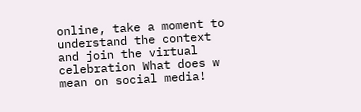online, take a moment to understand the context and join the virtual celebration What does w mean on social media!